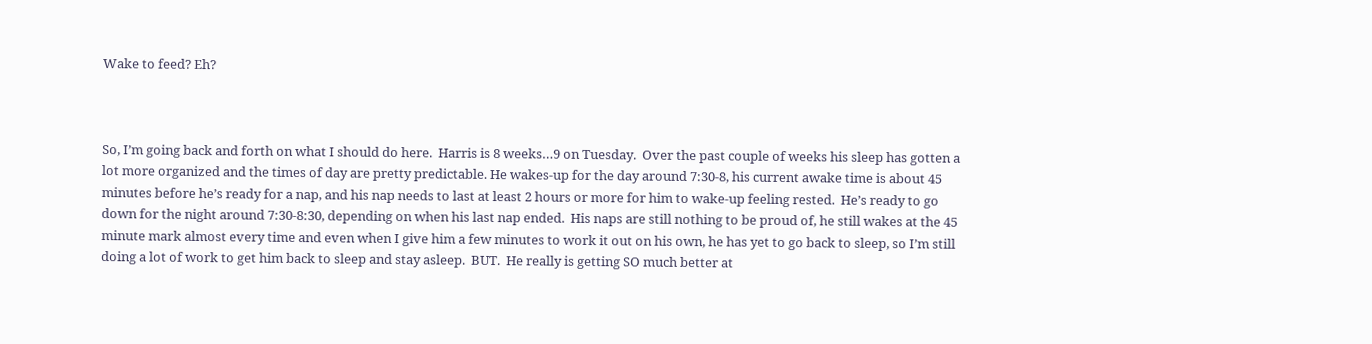Wake to feed? Eh?



So, I’m going back and forth on what I should do here.  Harris is 8 weeks…9 on Tuesday.  Over the past couple of weeks his sleep has gotten a lot more organized and the times of day are pretty predictable. He wakes-up for the day around 7:30-8, his current awake time is about 45 minutes before he’s ready for a nap, and his nap needs to last at least 2 hours or more for him to wake-up feeling rested.  He’s ready to go down for the night around 7:30-8:30, depending on when his last nap ended.  His naps are still nothing to be proud of, he still wakes at the 45 minute mark almost every time and even when I give him a few minutes to work it out on his own, he has yet to go back to sleep, so I’m still doing a lot of work to get him back to sleep and stay asleep.  BUT.  He really is getting SO much better at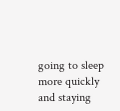going to sleep more quickly and staying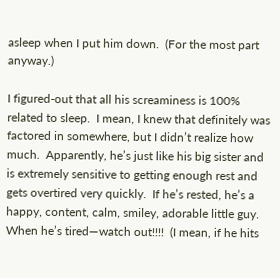asleep when I put him down.  (For the most part anyway.)

I figured-out that all his screaminess is 100% related to sleep.  I mean, I knew that definitely was factored in somewhere, but I didn’t realize how much.  Apparently, he’s just like his big sister and is extremely sensitive to getting enough rest and gets overtired very quickly.  If he’s rested, he’s a happy, content, calm, smiley, adorable little guy.  When he’s tired—watch out!!!!  (I mean, if he hits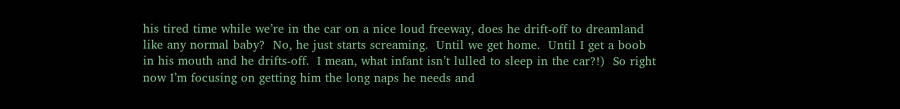his tired time while we’re in the car on a nice loud freeway, does he drift-off to dreamland like any normal baby?  No, he just starts screaming.  Until we get home.  Until I get a boob in his mouth and he drifts-off.  I mean, what infant isn’t lulled to sleep in the car?!)  So right now I’m focusing on getting him the long naps he needs and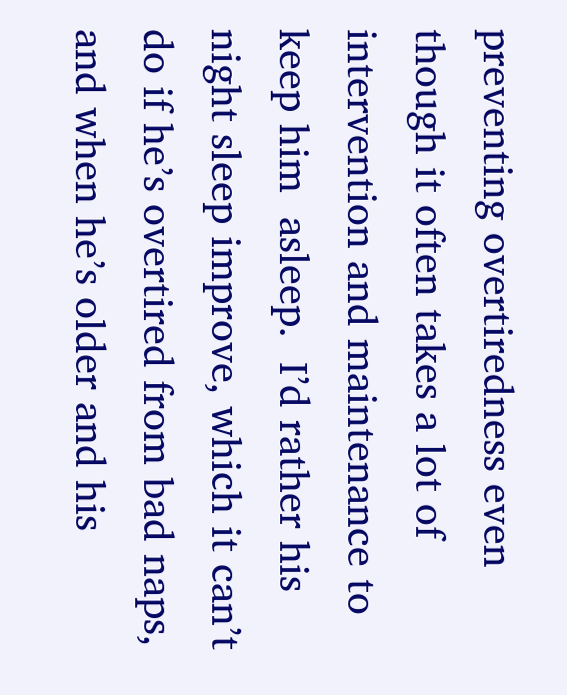preventing overtiredness even though it often takes a lot of intervention and maintenance to keep him  asleep.  I’d rather his night sleep improve, which it can’t do if he’s overtired from bad naps, and when he’s older and his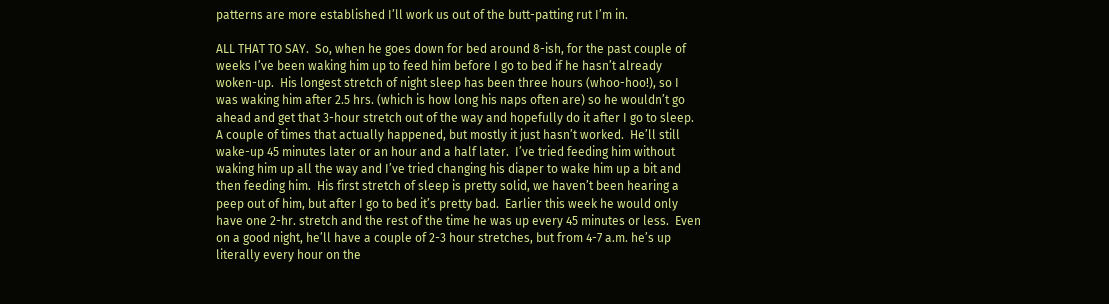patterns are more established I’ll work us out of the butt-patting rut I’m in.

ALL THAT TO SAY.  So, when he goes down for bed around 8-ish, for the past couple of weeks I’ve been waking him up to feed him before I go to bed if he hasn’t already woken-up.  His longest stretch of night sleep has been three hours (whoo-hoo!), so I was waking him after 2.5 hrs. (which is how long his naps often are) so he wouldn’t go ahead and get that 3-hour stretch out of the way and hopefully do it after I go to sleep.  A couple of times that actually happened, but mostly it just hasn’t worked.  He’ll still wake-up 45 minutes later or an hour and a half later.  I’ve tried feeding him without waking him up all the way and I’ve tried changing his diaper to wake him up a bit and then feeding him.  His first stretch of sleep is pretty solid, we haven’t been hearing a peep out of him, but after I go to bed it’s pretty bad.  Earlier this week he would only have one 2-hr. stretch and the rest of the time he was up every 45 minutes or less.  Even on a good night, he’ll have a couple of 2-3 hour stretches, but from 4-7 a.m. he’s up literally every hour on the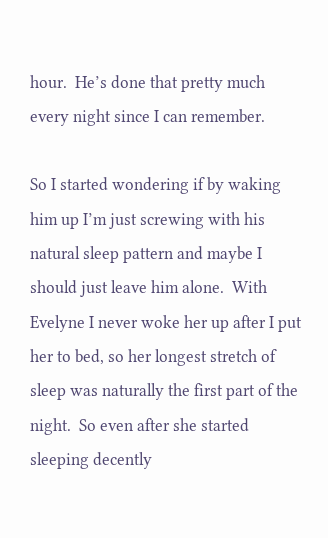hour.  He’s done that pretty much every night since I can remember.

So I started wondering if by waking him up I’m just screwing with his natural sleep pattern and maybe I should just leave him alone.  With Evelyne I never woke her up after I put her to bed, so her longest stretch of sleep was naturally the first part of the night.  So even after she started sleeping decently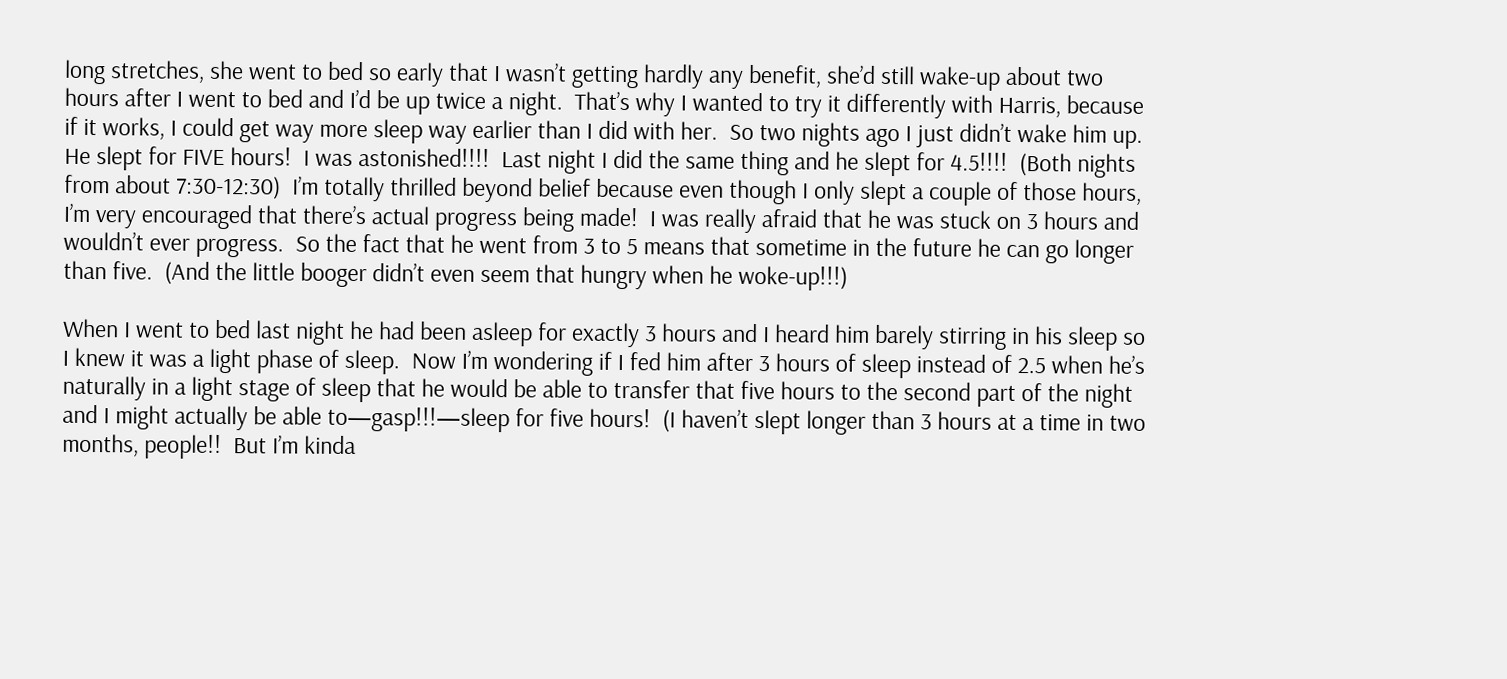long stretches, she went to bed so early that I wasn’t getting hardly any benefit, she’d still wake-up about two hours after I went to bed and I’d be up twice a night.  That’s why I wanted to try it differently with Harris, because if it works, I could get way more sleep way earlier than I did with her.  So two nights ago I just didn’t wake him up.  He slept for FIVE hours!  I was astonished!!!!  Last night I did the same thing and he slept for 4.5!!!!  (Both nights from about 7:30-12:30)  I’m totally thrilled beyond belief because even though I only slept a couple of those hours, I’m very encouraged that there’s actual progress being made!  I was really afraid that he was stuck on 3 hours and wouldn’t ever progress.  So the fact that he went from 3 to 5 means that sometime in the future he can go longer than five.  (And the little booger didn’t even seem that hungry when he woke-up!!!)

When I went to bed last night he had been asleep for exactly 3 hours and I heard him barely stirring in his sleep so I knew it was a light phase of sleep.  Now I’m wondering if I fed him after 3 hours of sleep instead of 2.5 when he’s naturally in a light stage of sleep that he would be able to transfer that five hours to the second part of the night and I might actually be able to—gasp!!!—sleep for five hours!  (I haven’t slept longer than 3 hours at a time in two months, people!!  But I’m kinda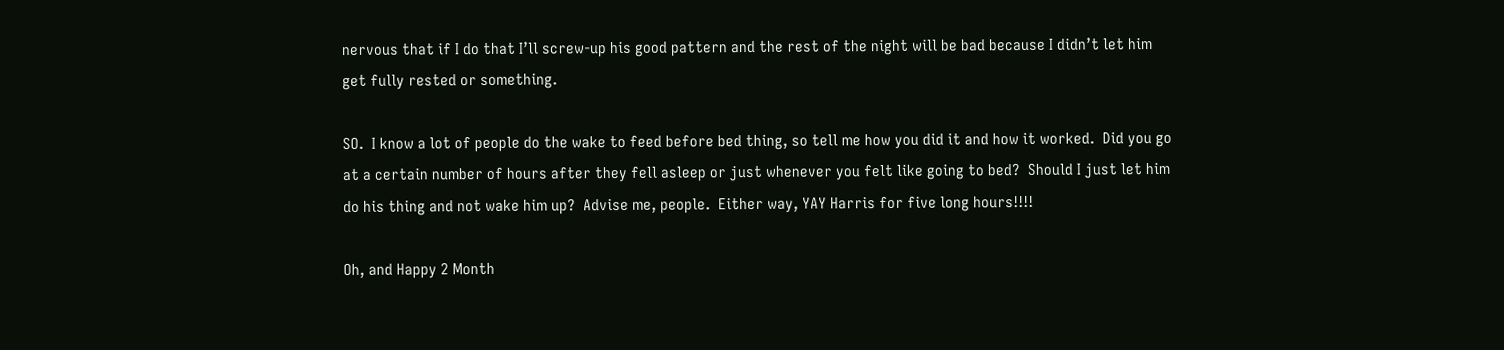nervous that if I do that I’ll screw-up his good pattern and the rest of the night will be bad because I didn’t let him get fully rested or something.

SO.  I know a lot of people do the wake to feed before bed thing, so tell me how you did it and how it worked.  Did you go at a certain number of hours after they fell asleep or just whenever you felt like going to bed?  Should I just let him do his thing and not wake him up?  Advise me, people.  Either way, YAY Harris for five long hours!!!!

Oh, and Happy 2 Month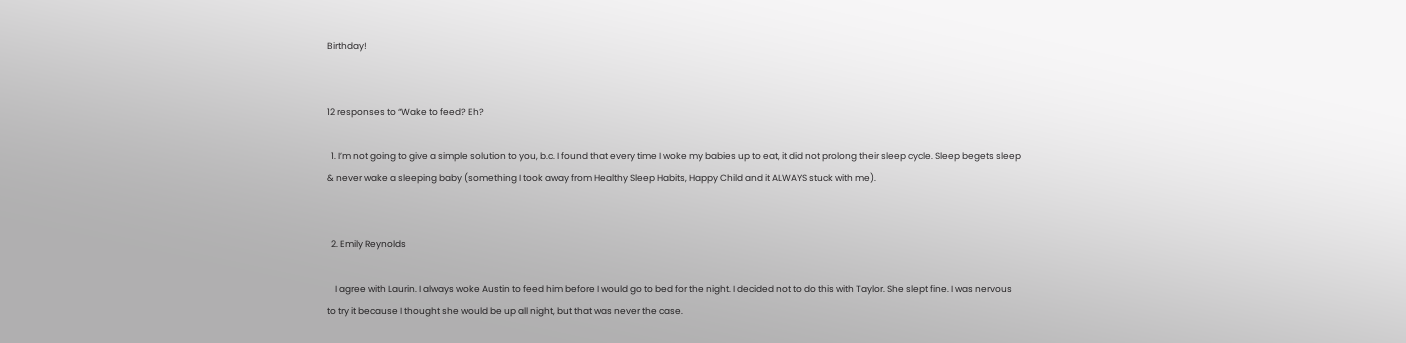Birthday!


12 responses to “Wake to feed? Eh?

  1. I’m not going to give a simple solution to you, b.c. I found that every time I woke my babies up to eat, it did not prolong their sleep cycle. Sleep begets sleep & never wake a sleeping baby (something I took away from Healthy Sleep Habits, Happy Child and it ALWAYS stuck with me).


  2. Emily Reynolds

    I agree with Laurin. I always woke Austin to feed him before I would go to bed for the night. I decided not to do this with Taylor. She slept fine. I was nervous to try it because I thought she would be up all night, but that was never the case.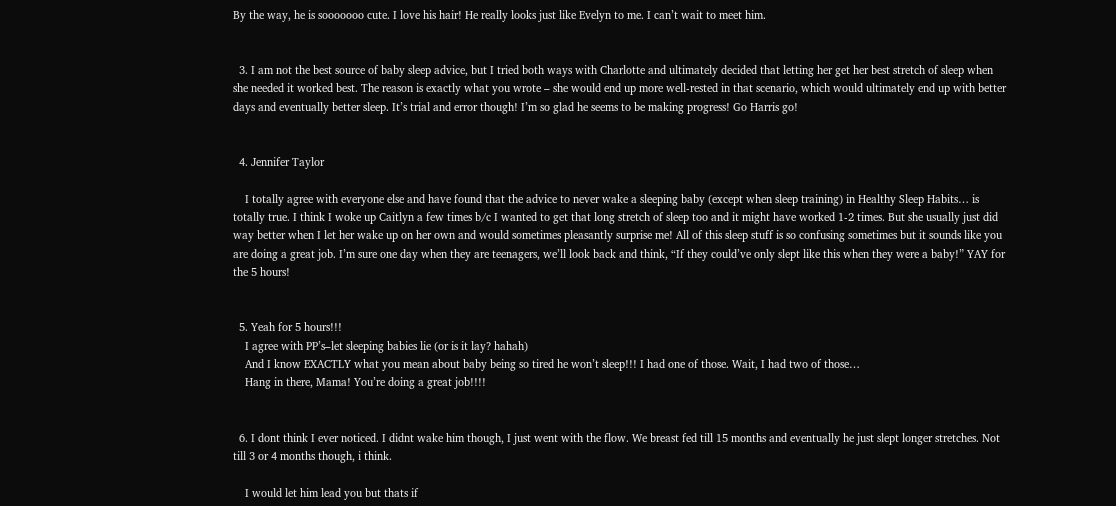By the way, he is sooooooo cute. I love his hair! He really looks just like Evelyn to me. I can’t wait to meet him.


  3. I am not the best source of baby sleep advice, but I tried both ways with Charlotte and ultimately decided that letting her get her best stretch of sleep when she needed it worked best. The reason is exactly what you wrote – she would end up more well-rested in that scenario, which would ultimately end up with better days and eventually better sleep. It’s trial and error though! I’m so glad he seems to be making progress! Go Harris go!


  4. Jennifer Taylor

    I totally agree with everyone else and have found that the advice to never wake a sleeping baby (except when sleep training) in Healthy Sleep Habits… is totally true. I think I woke up Caitlyn a few times b/c I wanted to get that long stretch of sleep too and it might have worked 1-2 times. But she usually just did way better when I let her wake up on her own and would sometimes pleasantly surprise me! All of this sleep stuff is so confusing sometimes but it sounds like you are doing a great job. I’m sure one day when they are teenagers, we’ll look back and think, “If they could’ve only slept like this when they were a baby!” YAY for the 5 hours!


  5. Yeah for 5 hours!!!
    I agree with PP’s–let sleeping babies lie (or is it lay? hahah)
    And I know EXACTLY what you mean about baby being so tired he won’t sleep!!! I had one of those. Wait, I had two of those…
    Hang in there, Mama! You’re doing a great job!!!!


  6. I dont think I ever noticed. I didnt wake him though, I just went with the flow. We breast fed till 15 months and eventually he just slept longer stretches. Not till 3 or 4 months though, i think.

    I would let him lead you but thats if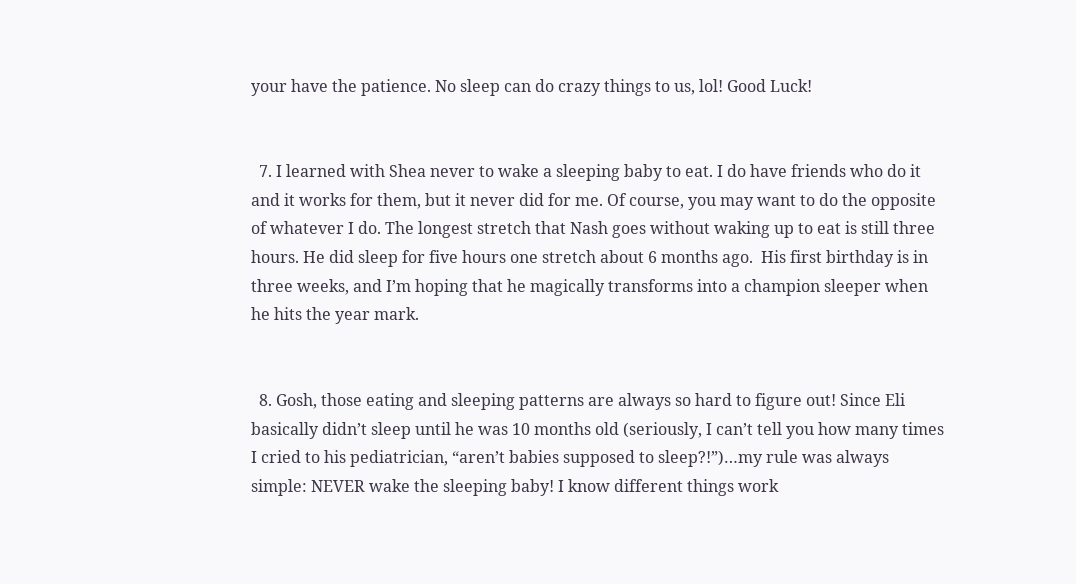your have the patience. No sleep can do crazy things to us, lol! Good Luck!


  7. I learned with Shea never to wake a sleeping baby to eat. I do have friends who do it and it works for them, but it never did for me. Of course, you may want to do the opposite of whatever I do. The longest stretch that Nash goes without waking up to eat is still three hours. He did sleep for five hours one stretch about 6 months ago.  His first birthday is in three weeks, and I’m hoping that he magically transforms into a champion sleeper when he hits the year mark.


  8. Gosh, those eating and sleeping patterns are always so hard to figure out! Since Eli basically didn’t sleep until he was 10 months old (seriously, I can’t tell you how many times I cried to his pediatrician, “aren’t babies supposed to sleep?!”)…my rule was always simple: NEVER wake the sleeping baby! I know different things work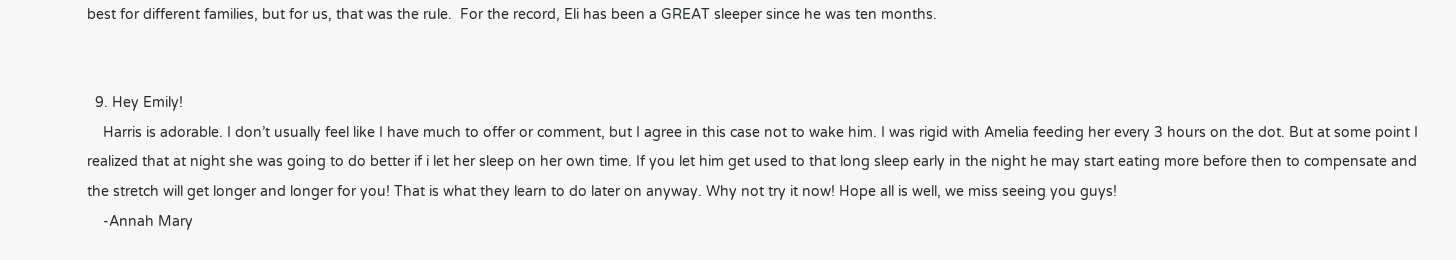best for different families, but for us, that was the rule.  For the record, Eli has been a GREAT sleeper since he was ten months.


  9. Hey Emily!
    Harris is adorable. I don’t usually feel like I have much to offer or comment, but I agree in this case not to wake him. I was rigid with Amelia feeding her every 3 hours on the dot. But at some point I realized that at night she was going to do better if i let her sleep on her own time. If you let him get used to that long sleep early in the night he may start eating more before then to compensate and the stretch will get longer and longer for you! That is what they learn to do later on anyway. Why not try it now! Hope all is well, we miss seeing you guys!
    -Annah Mary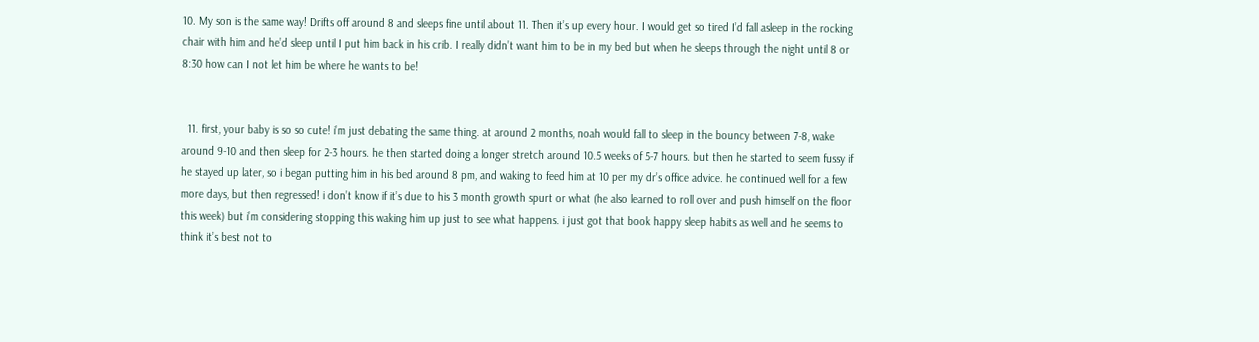10. My son is the same way! Drifts off around 8 and sleeps fine until about 11. Then it’s up every hour. I would get so tired I’d fall asleep in the rocking chair with him and he’d sleep until I put him back in his crib. I really didn’t want him to be in my bed but when he sleeps through the night until 8 or 8:30 how can I not let him be where he wants to be!


  11. first, your baby is so so cute! i’m just debating the same thing. at around 2 months, noah would fall to sleep in the bouncy between 7-8, wake around 9-10 and then sleep for 2-3 hours. he then started doing a longer stretch around 10.5 weeks of 5-7 hours. but then he started to seem fussy if he stayed up later, so i began putting him in his bed around 8 pm, and waking to feed him at 10 per my dr’s office advice. he continued well for a few more days, but then regressed! i don’t know if it’s due to his 3 month growth spurt or what (he also learned to roll over and push himself on the floor this week) but i’m considering stopping this waking him up just to see what happens. i just got that book happy sleep habits as well and he seems to think it’s best not to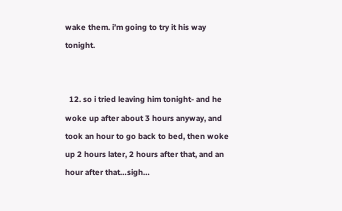wake them. i’m going to try it his way tonight.


  12. so i tried leaving him tonight- and he woke up after about 3 hours anyway, and took an hour to go back to bed, then woke up 2 hours later, 2 hours after that, and an hour after that…sigh…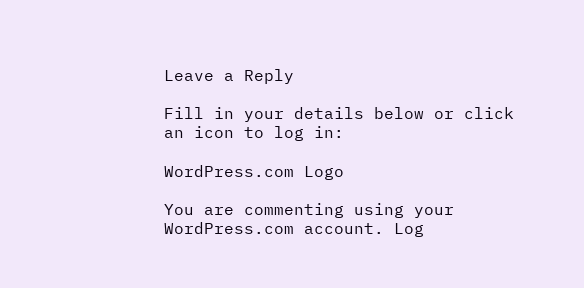Leave a Reply

Fill in your details below or click an icon to log in:

WordPress.com Logo

You are commenting using your WordPress.com account. Log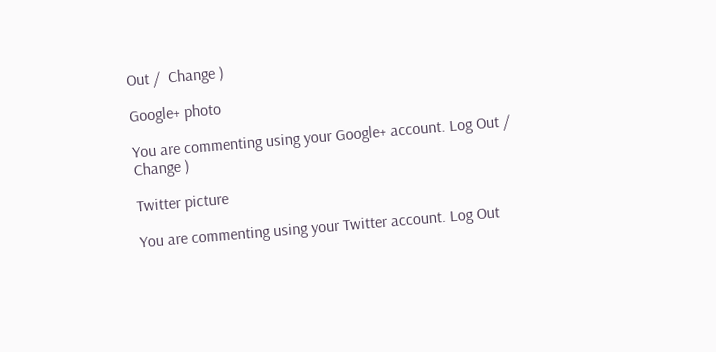Out /  Change )

Google+ photo

You are commenting using your Google+ account. Log Out /  Change )

Twitter picture

You are commenting using your Twitter account. Log Out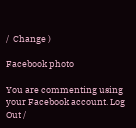/  Change )

Facebook photo

You are commenting using your Facebook account. Log Out /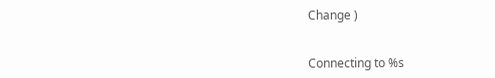Change )


Connecting to %s